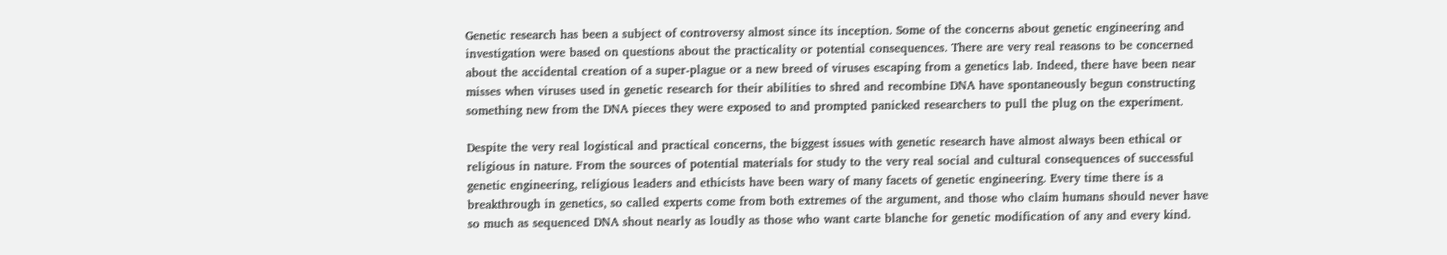Genetic research has been a subject of controversy almost since its inception. Some of the concerns about genetic engineering and investigation were based on questions about the practicality or potential consequences. There are very real reasons to be concerned about the accidental creation of a super-plague or a new breed of viruses escaping from a genetics lab. Indeed, there have been near misses when viruses used in genetic research for their abilities to shred and recombine DNA have spontaneously begun constructing something new from the DNA pieces they were exposed to and prompted panicked researchers to pull the plug on the experiment.

Despite the very real logistical and practical concerns, the biggest issues with genetic research have almost always been ethical or religious in nature. From the sources of potential materials for study to the very real social and cultural consequences of successful genetic engineering, religious leaders and ethicists have been wary of many facets of genetic engineering. Every time there is a breakthrough in genetics, so called experts come from both extremes of the argument, and those who claim humans should never have so much as sequenced DNA shout nearly as loudly as those who want carte blanche for genetic modification of any and every kind.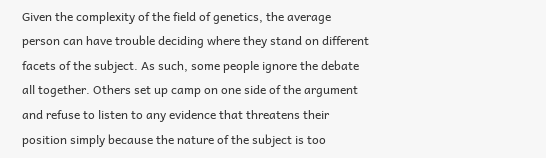Given the complexity of the field of genetics, the average person can have trouble deciding where they stand on different facets of the subject. As such, some people ignore the debate all together. Others set up camp on one side of the argument and refuse to listen to any evidence that threatens their position simply because the nature of the subject is too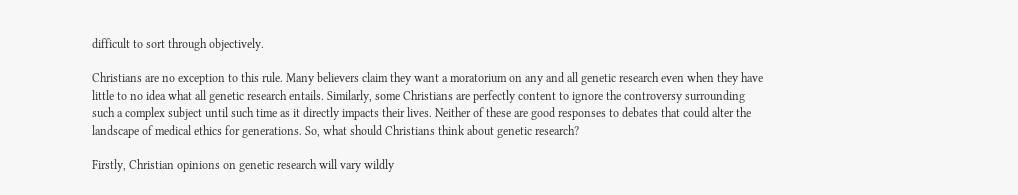difficult to sort through objectively.

Christians are no exception to this rule. Many believers claim they want a moratorium on any and all genetic research even when they have little to no idea what all genetic research entails. Similarly, some Christians are perfectly content to ignore the controversy surrounding such a complex subject until such time as it directly impacts their lives. Neither of these are good responses to debates that could alter the landscape of medical ethics for generations. So, what should Christians think about genetic research?

Firstly, Christian opinions on genetic research will vary wildly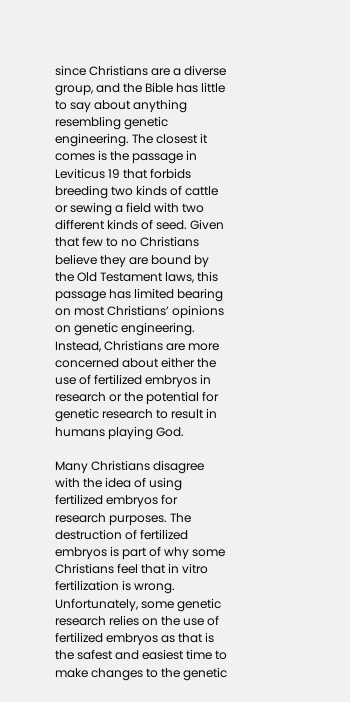since Christians are a diverse group, and the Bible has little to say about anything resembling genetic engineering. The closest it comes is the passage in Leviticus 19 that forbids breeding two kinds of cattle or sewing a field with two different kinds of seed. Given that few to no Christians believe they are bound by the Old Testament laws, this passage has limited bearing on most Christians’ opinions on genetic engineering. Instead, Christians are more concerned about either the use of fertilized embryos in research or the potential for genetic research to result in humans playing God.

Many Christians disagree with the idea of using fertilized embryos for research purposes. The destruction of fertilized embryos is part of why some Christians feel that in vitro fertilization is wrong. Unfortunately, some genetic research relies on the use of fertilized embryos as that is the safest and easiest time to make changes to the genetic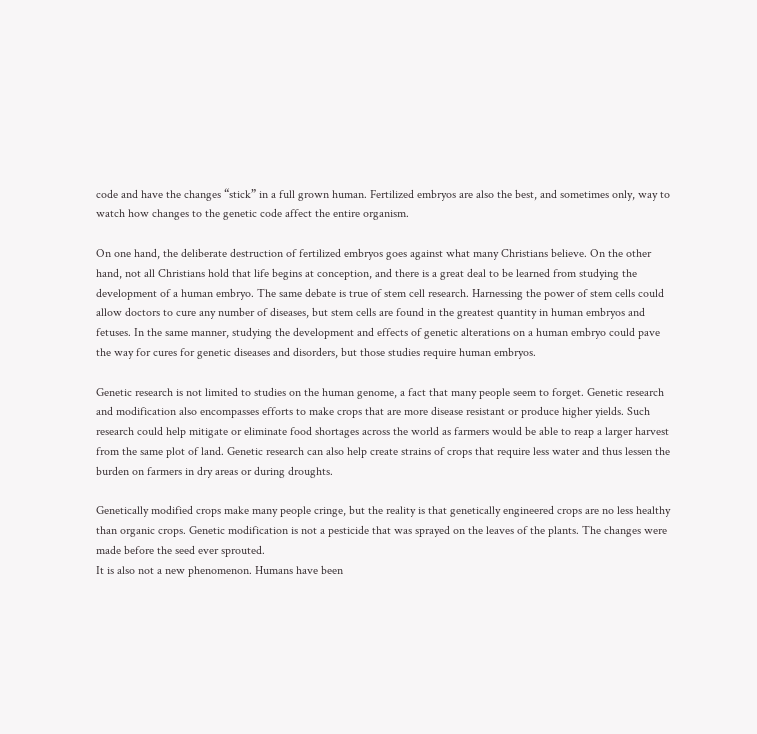code and have the changes “stick” in a full grown human. Fertilized embryos are also the best, and sometimes only, way to watch how changes to the genetic code affect the entire organism.

On one hand, the deliberate destruction of fertilized embryos goes against what many Christians believe. On the other hand, not all Christians hold that life begins at conception, and there is a great deal to be learned from studying the development of a human embryo. The same debate is true of stem cell research. Harnessing the power of stem cells could allow doctors to cure any number of diseases, but stem cells are found in the greatest quantity in human embryos and fetuses. In the same manner, studying the development and effects of genetic alterations on a human embryo could pave the way for cures for genetic diseases and disorders, but those studies require human embryos.

Genetic research is not limited to studies on the human genome, a fact that many people seem to forget. Genetic research and modification also encompasses efforts to make crops that are more disease resistant or produce higher yields. Such research could help mitigate or eliminate food shortages across the world as farmers would be able to reap a larger harvest from the same plot of land. Genetic research can also help create strains of crops that require less water and thus lessen the burden on farmers in dry areas or during droughts.

Genetically modified crops make many people cringe, but the reality is that genetically engineered crops are no less healthy than organic crops. Genetic modification is not a pesticide that was sprayed on the leaves of the plants. The changes were made before the seed ever sprouted.
It is also not a new phenomenon. Humans have been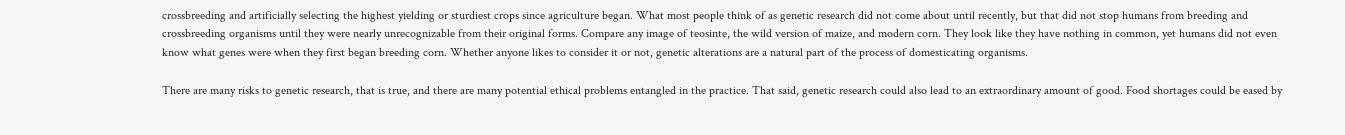crossbreeding and artificially selecting the highest yielding or sturdiest crops since agriculture began. What most people think of as genetic research did not come about until recently, but that did not stop humans from breeding and crossbreeding organisms until they were nearly unrecognizable from their original forms. Compare any image of teosinte, the wild version of maize, and modern corn. They look like they have nothing in common, yet humans did not even know what genes were when they first began breeding corn. Whether anyone likes to consider it or not, genetic alterations are a natural part of the process of domesticating organisms.

There are many risks to genetic research, that is true, and there are many potential ethical problems entangled in the practice. That said, genetic research could also lead to an extraordinary amount of good. Food shortages could be eased by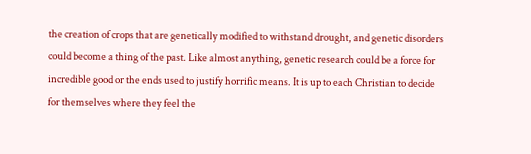the creation of crops that are genetically modified to withstand drought, and genetic disorders could become a thing of the past. Like almost anything, genetic research could be a force for incredible good or the ends used to justify horrific means. It is up to each Christian to decide for themselves where they feel the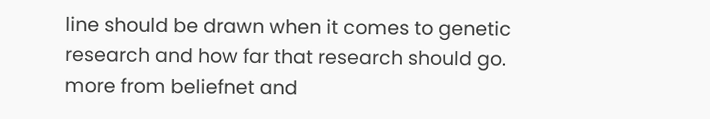line should be drawn when it comes to genetic research and how far that research should go.
more from beliefnet and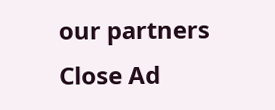our partners
Close Ad